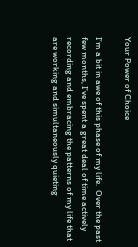Your Power of Choice

I’m a bit in awe of this phase of my life.  Over the past few months, I’ve spent a great deal of time actively recording and embracing the patterns of my life that are working and simultaneously quieting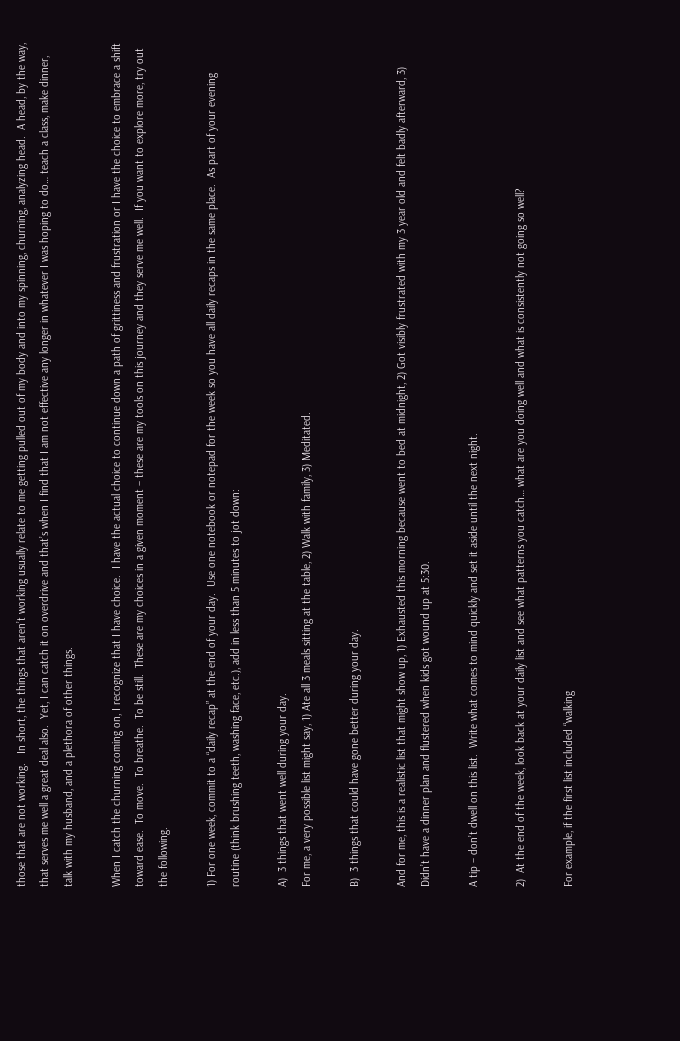those that are not working.   In short, the things that aren’t working usually relate to me getting pulled out of my body and into my spinning, churning, analyzing head.  A head, by the way, that serves me well a great deal also.  Yet, I can catch it on overdrive and that’s when I find that I am not effective any longer in whatever I was hoping to do… teach a class, make dinner, talk with my husband, and a plethora of other things.

When I catch the churning coming on, I recognize that I have choice.  I have the actual choice to continue down a path of grittiness and frustration or I have the choice to embrace a shift toward ease.  To move.  To breathe.  To be still.  These are my choices in a given moment – these are my tools on this journey and they serve me well.  If you want to explore more, try out the following.

1) For one week, commit to a “daily recap” at the end of your day.  Use one notebook or notepad for the week so you have all daily recaps in the same place.  As part of your evening routine (think brushing teeth, washing face, etc.), add in less than 5 minutes to jot down:

A)  3 things that went well during your day.
For me, a very possible list might say, 1) Ate all 3 meals sitting at the table, 2) Walk with family, 3) Meditated.

B)  3 things that could have gone better during your day.

And for me, this is a realistic list that might show up, 1) Exhausted this morning because went to bed at midnight, 2) Got visibly frustrated with my 3 year old and felt badly afterward, 3) Didn’t have a dinner plan and flustered when kids got wound up at 5:30.

A tip – don’t dwell on this list.  Write what comes to mind quickly and set it aside until the next night.

2)  At the end of the week, look back at your daily list and see what patterns you catch… what are you doing well and what is consistently not going so well?

For example, if the first list included “walking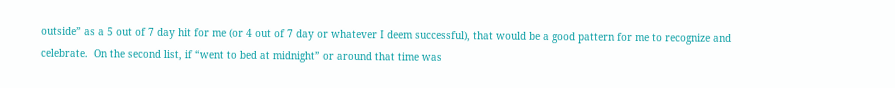outside” as a 5 out of 7 day hit for me (or 4 out of 7 day or whatever I deem successful), that would be a good pattern for me to recognize and celebrate.  On the second list, if “went to bed at midnight” or around that time was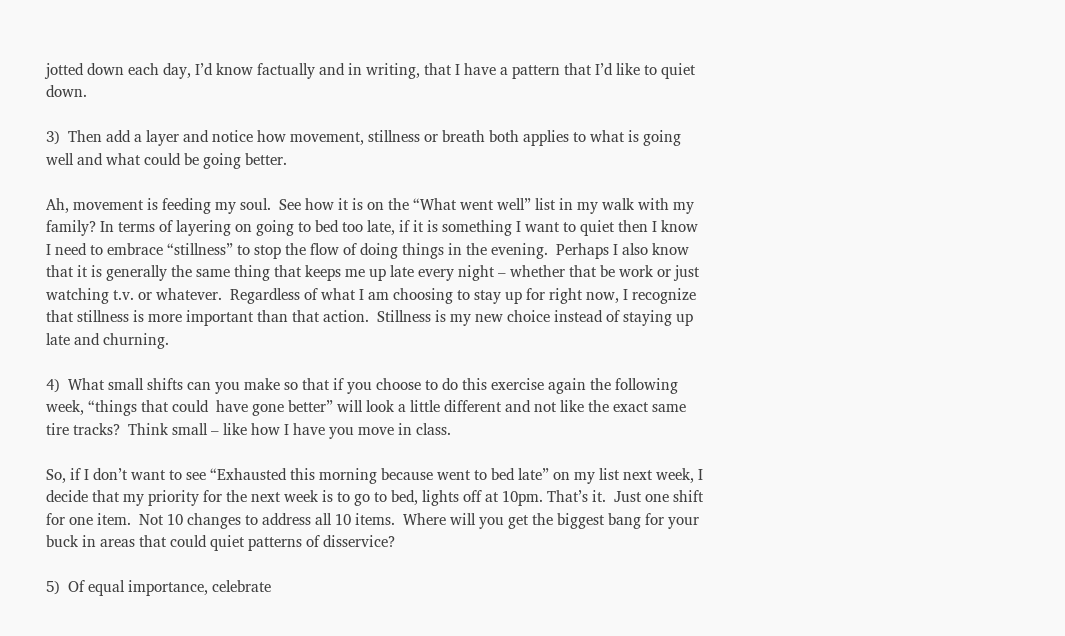jotted down each day, I’d know factually and in writing, that I have a pattern that I’d like to quiet down.

3)  Then add a layer and notice how movement, stillness or breath both applies to what is going well and what could be going better.

Ah, movement is feeding my soul.  See how it is on the “What went well” list in my walk with my family? In terms of layering on going to bed too late, if it is something I want to quiet then I know I need to embrace “stillness” to stop the flow of doing things in the evening.  Perhaps I also know that it is generally the same thing that keeps me up late every night – whether that be work or just watching t.v. or whatever.  Regardless of what I am choosing to stay up for right now, I recognize that stillness is more important than that action.  Stillness is my new choice instead of staying up late and churning.

4)  What small shifts can you make so that if you choose to do this exercise again the following week, “things that could  have gone better” will look a little different and not like the exact same tire tracks?  Think small – like how I have you move in class.

So, if I don’t want to see “Exhausted this morning because went to bed late” on my list next week, I decide that my priority for the next week is to go to bed, lights off at 10pm. That’s it.  Just one shift for one item.  Not 10 changes to address all 10 items.  Where will you get the biggest bang for your buck in areas that could quiet patterns of disservice?

5)  Of equal importance, celebrate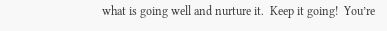what is going well and nurture it.  Keep it going!  You’re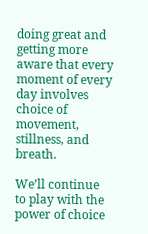doing great and getting more aware that every moment of every day involves choice of movement, stillness, and breath.

We’ll continue to play with the power of choice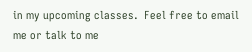in my upcoming classes.  Feel free to email me or talk to me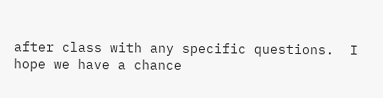after class with any specific questions.  I hope we have a chance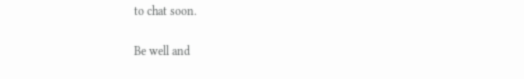to chat soon.

Be well and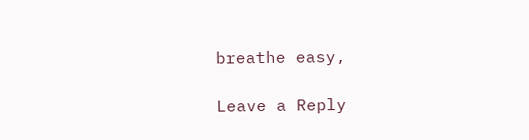breathe easy,

Leave a Reply